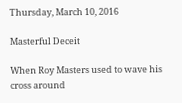Thursday, March 10, 2016

Masterful Deceit

When Roy Masters used to wave his cross around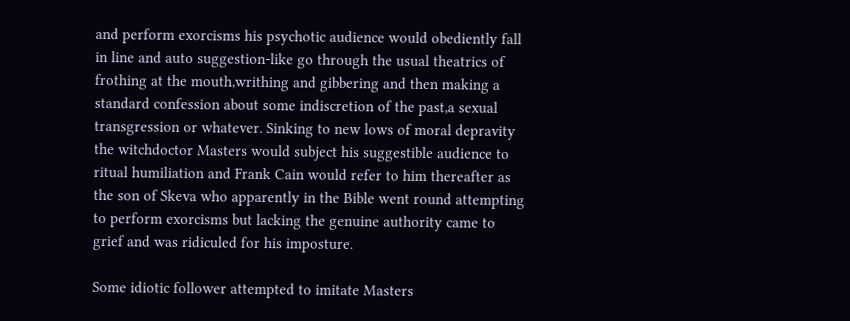and perform exorcisms his psychotic audience would obediently fall in line and auto suggestion-like go through the usual theatrics of frothing at the mouth,writhing and gibbering and then making a standard confession about some indiscretion of the past,a sexual transgression or whatever. Sinking to new lows of moral depravity the witchdoctor Masters would subject his suggestible audience to ritual humiliation and Frank Cain would refer to him thereafter as the son of Skeva who apparently in the Bible went round attempting to perform exorcisms but lacking the genuine authority came to grief and was ridiculed for his imposture.

Some idiotic follower attempted to imitate Masters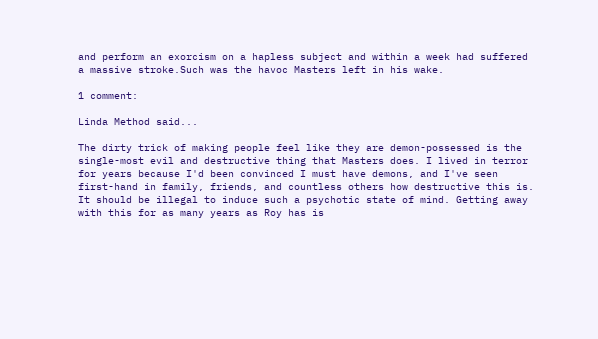and perform an exorcism on a hapless subject and within a week had suffered a massive stroke.Such was the havoc Masters left in his wake.

1 comment:

Linda Method said...

The dirty trick of making people feel like they are demon-possessed is the single-most evil and destructive thing that Masters does. I lived in terror for years because I'd been convinced I must have demons, and I've seen first-hand in family, friends, and countless others how destructive this is. It should be illegal to induce such a psychotic state of mind. Getting away with this for as many years as Roy has is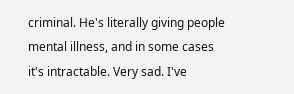criminal. He's literally giving people mental illness, and in some cases it's intractable. Very sad. I've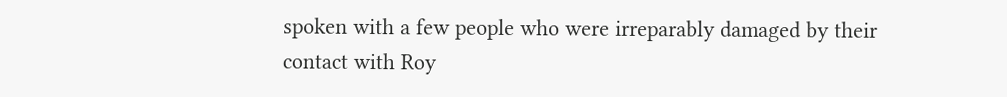spoken with a few people who were irreparably damaged by their contact with Roy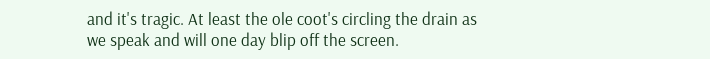and it's tragic. At least the ole coot's circling the drain as we speak and will one day blip off the screen.